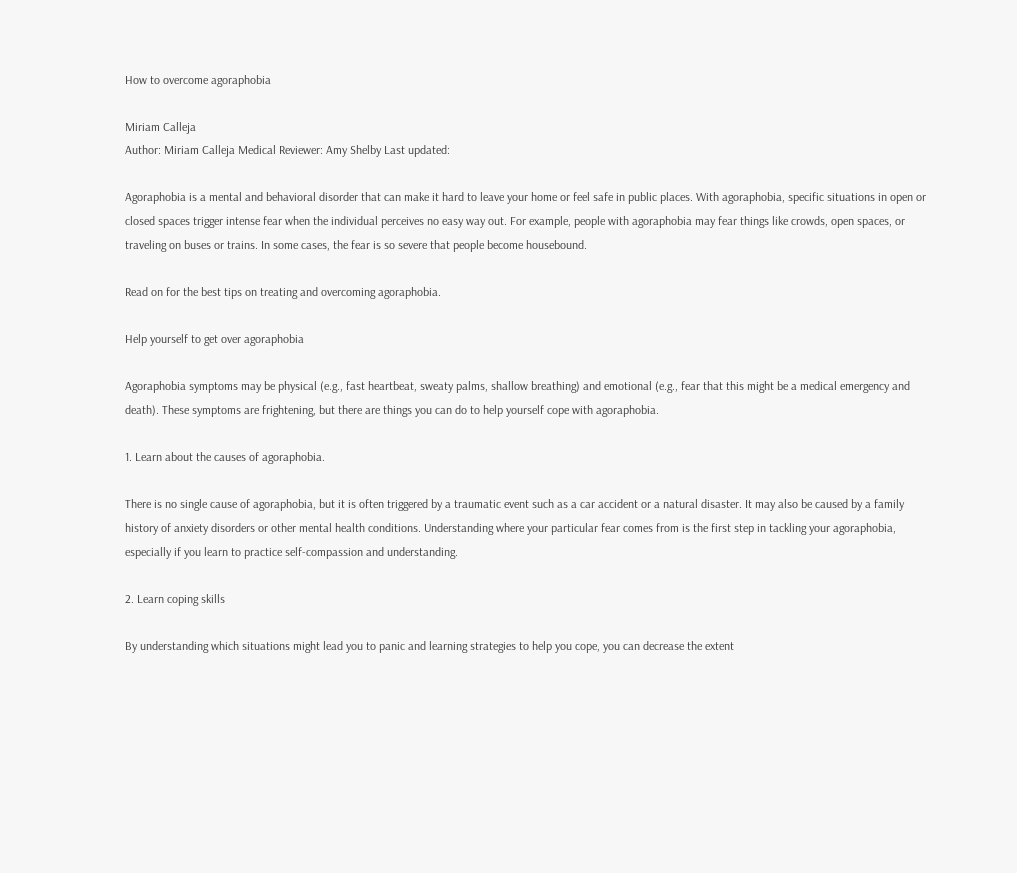How to overcome agoraphobia

Miriam Calleja
Author: Miriam Calleja Medical Reviewer: Amy Shelby Last updated:

Agoraphobia is a mental and behavioral disorder that can make it hard to leave your home or feel safe in public places. With agoraphobia, specific situations in open or closed spaces trigger intense fear when the individual perceives no easy way out. For example, people with agoraphobia may fear things like crowds, open spaces, or traveling on buses or trains. In some cases, the fear is so severe that people become housebound.

Read on for the best tips on treating and overcoming agoraphobia.

Help yourself to get over agoraphobia

Agoraphobia symptoms may be physical (e.g., fast heartbeat, sweaty palms, shallow breathing) and emotional (e.g., fear that this might be a medical emergency and death). These symptoms are frightening, but there are things you can do to help yourself cope with agoraphobia.

1. Learn about the causes of agoraphobia.

There is no single cause of agoraphobia, but it is often triggered by a traumatic event such as a car accident or a natural disaster. It may also be caused by a family history of anxiety disorders or other mental health conditions. Understanding where your particular fear comes from is the first step in tackling your agoraphobia, especially if you learn to practice self-compassion and understanding.

2. Learn coping skills

By understanding which situations might lead you to panic and learning strategies to help you cope, you can decrease the extent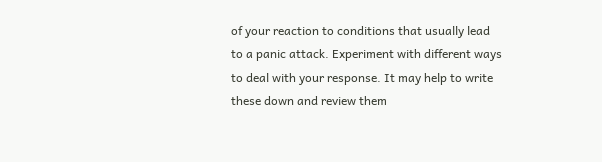of your reaction to conditions that usually lead to a panic attack. Experiment with different ways to deal with your response. It may help to write these down and review them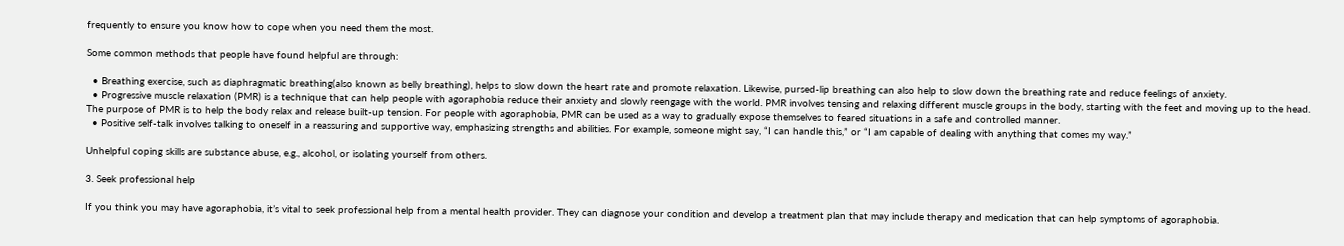frequently to ensure you know how to cope when you need them the most.

Some common methods that people have found helpful are through:

  • Breathing exercise, such as diaphragmatic breathing(also known as belly breathing), helps to slow down the heart rate and promote relaxation. Likewise, pursed-lip breathing can also help to slow down the breathing rate and reduce feelings of anxiety.
  • Progressive muscle relaxation (PMR) is a technique that can help people with agoraphobia reduce their anxiety and slowly reengage with the world. PMR involves tensing and relaxing different muscle groups in the body, starting with the feet and moving up to the head. The purpose of PMR is to help the body relax and release built-up tension. For people with agoraphobia, PMR can be used as a way to gradually expose themselves to feared situations in a safe and controlled manner.
  • Positive self-talk involves talking to oneself in a reassuring and supportive way, emphasizing strengths and abilities. For example, someone might say, “I can handle this,” or “I am capable of dealing with anything that comes my way.”

Unhelpful coping skills are substance abuse, e.g., alcohol, or isolating yourself from others.

3. Seek professional help

If you think you may have agoraphobia, it’s vital to seek professional help from a mental health provider. They can diagnose your condition and develop a treatment plan that may include therapy and medication that can help symptoms of agoraphobia.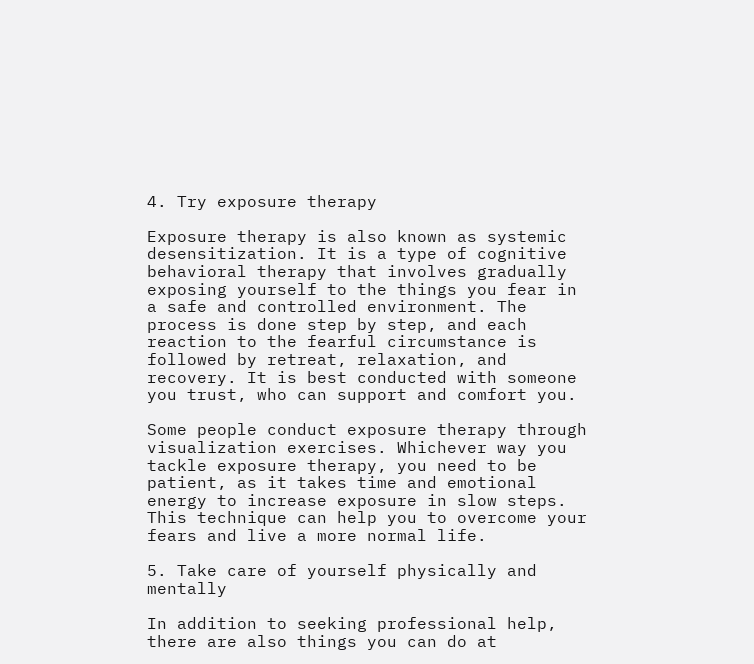4. Try exposure therapy

Exposure therapy is also known as systemic desensitization. It is a type of cognitive behavioral therapy that involves gradually exposing yourself to the things you fear in a safe and controlled environment. The process is done step by step, and each reaction to the fearful circumstance is followed by retreat, relaxation, and recovery. It is best conducted with someone you trust, who can support and comfort you.

Some people conduct exposure therapy through visualization exercises. Whichever way you tackle exposure therapy, you need to be patient, as it takes time and emotional energy to increase exposure in slow steps. This technique can help you to overcome your fears and live a more normal life.

5. Take care of yourself physically and mentally

In addition to seeking professional help, there are also things you can do at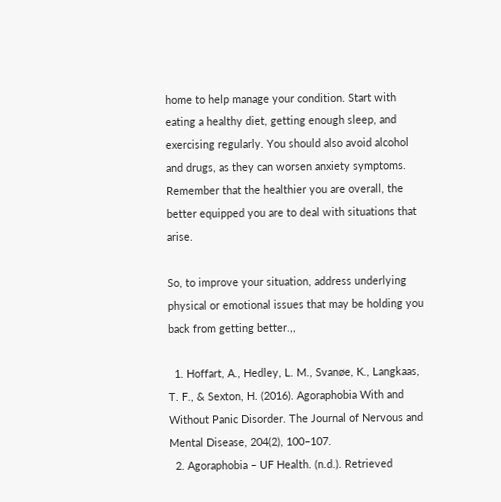home to help manage your condition. Start with eating a healthy diet, getting enough sleep, and exercising regularly. You should also avoid alcohol and drugs, as they can worsen anxiety symptoms. Remember that the healthier you are overall, the better equipped you are to deal with situations that arise.

So, to improve your situation, address underlying physical or emotional issues that may be holding you back from getting better.,,

  1. Hoffart, A., Hedley, L. M., Svanøe, K., Langkaas, T. F., & Sexton, H. (2016). Agoraphobia With and Without Panic Disorder. The Journal of Nervous and Mental Disease, 204(2), 100–107.
  2. Agoraphobia – UF Health. (n.d.). Retrieved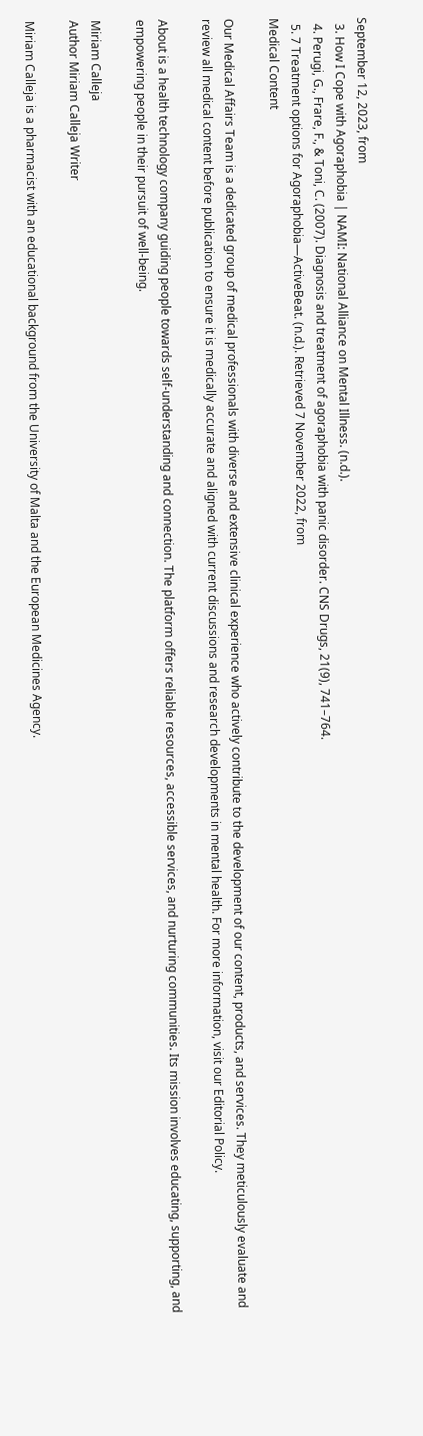September 12, 2023, from
  3. How I Cope with Agoraphobia | NAMI: National Alliance on Mental Illness. (n.d.).
  4. Perugi, G., Frare, F., & Toni, C. (2007). Diagnosis and treatment of agoraphobia with panic disorder. CNS Drugs, 21(9), 741–764.
  5. 7 Treatment options for Agoraphobia—ActiveBeat. (n.d.). Retrieved 7 November 2022, from
Medical Content

Our Medical Affairs Team is a dedicated group of medical professionals with diverse and extensive clinical experience who actively contribute to the development of our content, products, and services. They meticulously evaluate and review all medical content before publication to ensure it is medically accurate and aligned with current discussions and research developments in mental health. For more information, visit our Editorial Policy.

About is a health technology company guiding people towards self-understanding and connection. The platform offers reliable resources, accessible services, and nurturing communities. Its mission involves educating, supporting, and empowering people in their pursuit of well-being.

Miriam Calleja
Author Miriam Calleja Writer

Miriam Calleja is a pharmacist with an educational background from the University of Malta and the European Medicines Agency.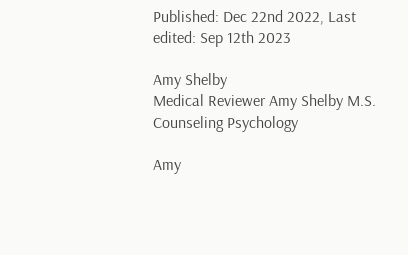Published: Dec 22nd 2022, Last edited: Sep 12th 2023

Amy Shelby
Medical Reviewer Amy Shelby M.S. Counseling Psychology

Amy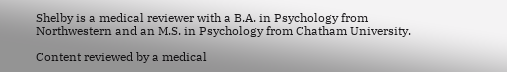Shelby is a medical reviewer with a B.A. in Psychology from Northwestern and an M.S. in Psychology from Chatham University.

Content reviewed by a medical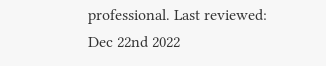professional. Last reviewed: Dec 22nd 2022